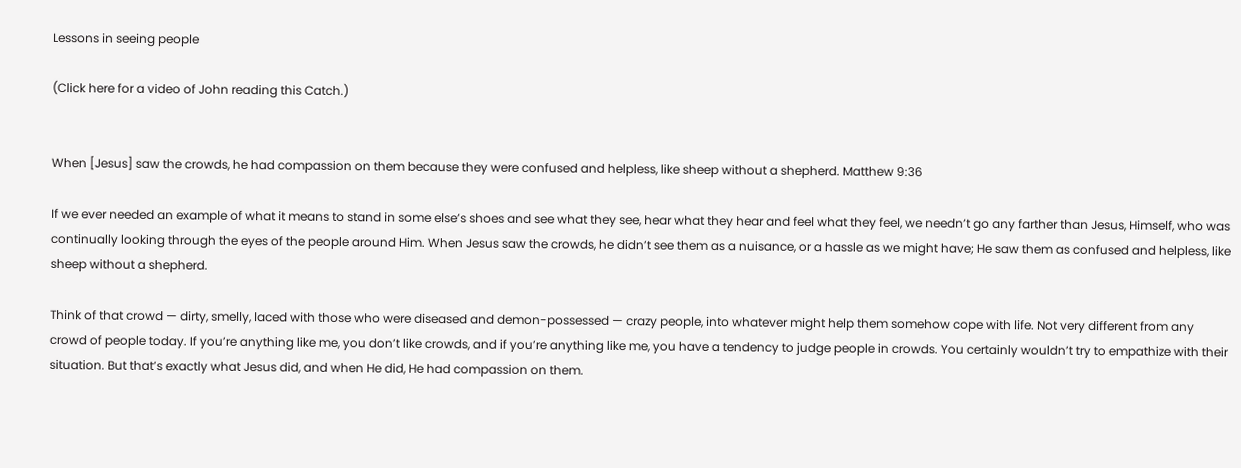Lessons in seeing people

(Click here for a video of John reading this Catch.)


When [Jesus] saw the crowds, he had compassion on them because they were confused and helpless, like sheep without a shepherd. Matthew 9:36

If we ever needed an example of what it means to stand in some else’s shoes and see what they see, hear what they hear and feel what they feel, we needn’t go any farther than Jesus, Himself, who was continually looking through the eyes of the people around Him. When Jesus saw the crowds, he didn’t see them as a nuisance, or a hassle as we might have; He saw them as confused and helpless, like sheep without a shepherd.

Think of that crowd — dirty, smelly, laced with those who were diseased and demon-possessed — crazy people, into whatever might help them somehow cope with life. Not very different from any crowd of people today. If you’re anything like me, you don’t like crowds, and if you’re anything like me, you have a tendency to judge people in crowds. You certainly wouldn’t try to empathize with their situation. But that’s exactly what Jesus did, and when He did, He had compassion on them.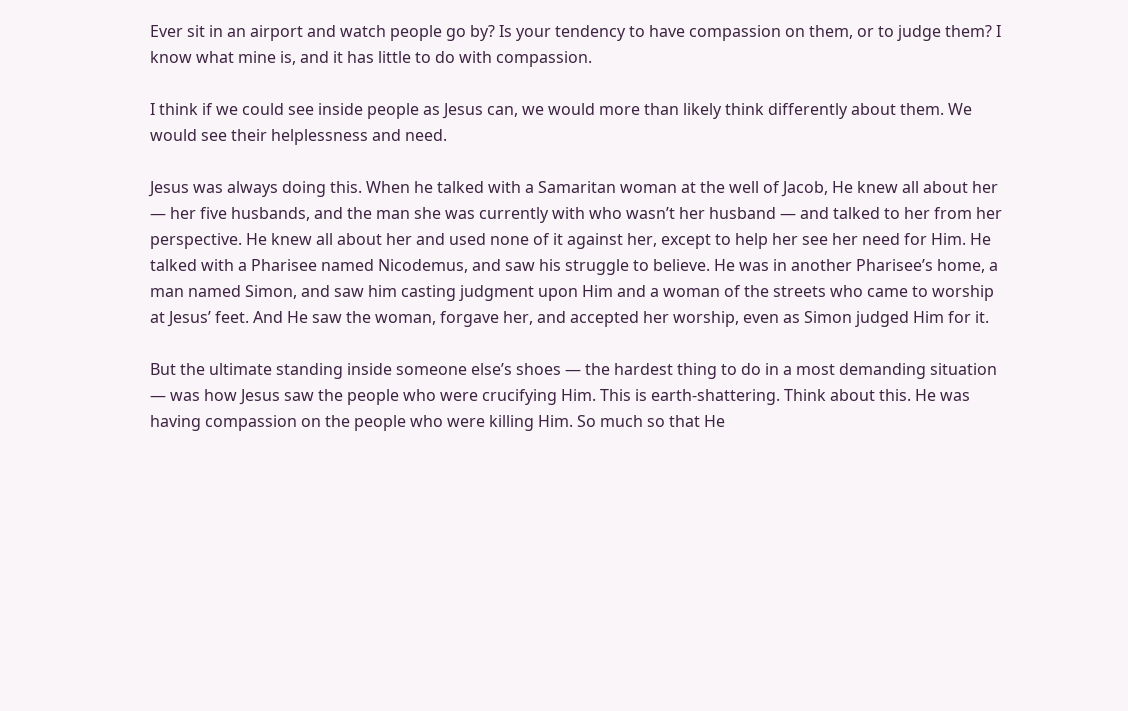Ever sit in an airport and watch people go by? Is your tendency to have compassion on them, or to judge them? I know what mine is, and it has little to do with compassion.

I think if we could see inside people as Jesus can, we would more than likely think differently about them. We would see their helplessness and need.

Jesus was always doing this. When he talked with a Samaritan woman at the well of Jacob, He knew all about her — her five husbands, and the man she was currently with who wasn’t her husband — and talked to her from her perspective. He knew all about her and used none of it against her, except to help her see her need for Him. He talked with a Pharisee named Nicodemus, and saw his struggle to believe. He was in another Pharisee’s home, a man named Simon, and saw him casting judgment upon Him and a woman of the streets who came to worship at Jesus’ feet. And He saw the woman, forgave her, and accepted her worship, even as Simon judged Him for it.

But the ultimate standing inside someone else’s shoes — the hardest thing to do in a most demanding situation — was how Jesus saw the people who were crucifying Him. This is earth-shattering. Think about this. He was having compassion on the people who were killing Him. So much so that He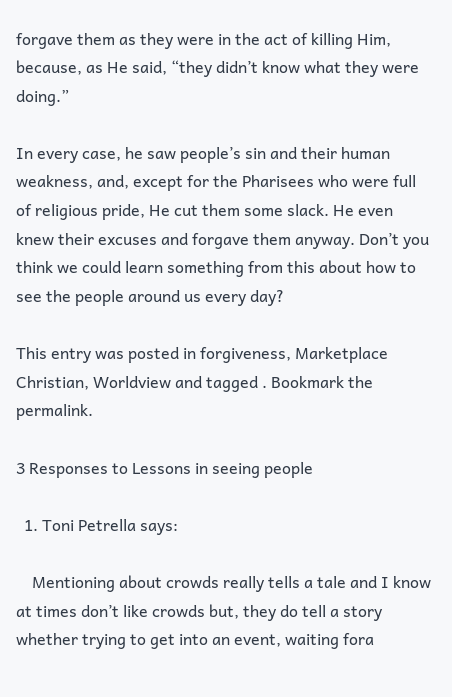forgave them as they were in the act of killing Him, because, as He said, “they didn’t know what they were doing.”

In every case, he saw people’s sin and their human weakness, and, except for the Pharisees who were full of religious pride, He cut them some slack. He even knew their excuses and forgave them anyway. Don’t you think we could learn something from this about how to see the people around us every day?

This entry was posted in forgiveness, Marketplace Christian, Worldview and tagged . Bookmark the permalink.

3 Responses to Lessons in seeing people

  1. Toni Petrella says:

    Mentioning about crowds really tells a tale and I know at times don’t like crowds but, they do tell a story whether trying to get into an event, waiting fora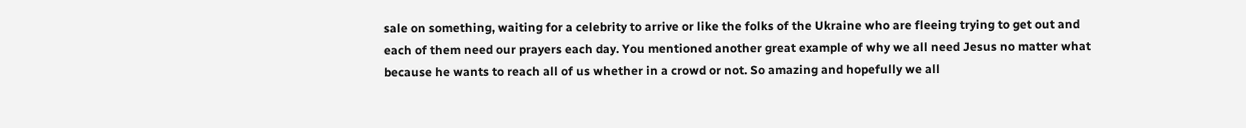sale on something, waiting for a celebrity to arrive or like the folks of the Ukraine who are fleeing trying to get out and each of them need our prayers each day. You mentioned another great example of why we all need Jesus no matter what because he wants to reach all of us whether in a crowd or not. So amazing and hopefully we all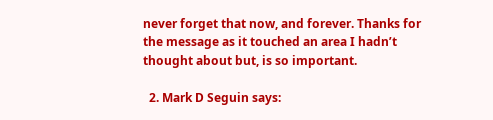never forget that now, and forever. Thanks for the message as it touched an area I hadn’t thought about but, is so important.

  2. Mark D Seguin says: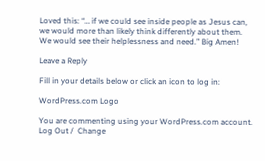Loved this: “… if we could see inside people as Jesus can, we would more than likely think differently about them. We would see their helplessness and need.” Big Amen!

Leave a Reply

Fill in your details below or click an icon to log in:

WordPress.com Logo

You are commenting using your WordPress.com account. Log Out /  Change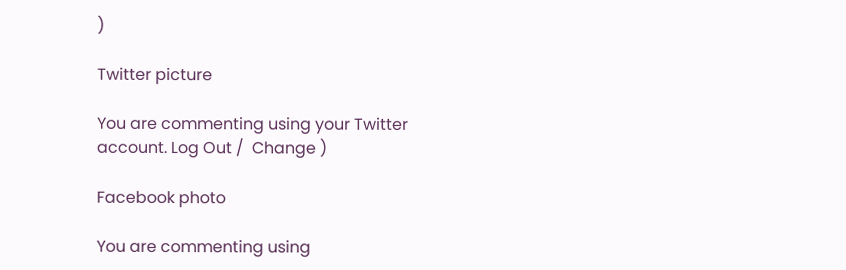)

Twitter picture

You are commenting using your Twitter account. Log Out /  Change )

Facebook photo

You are commenting using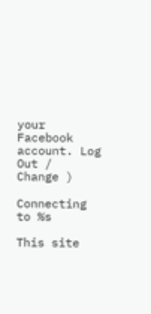your Facebook account. Log Out /  Change )

Connecting to %s

This site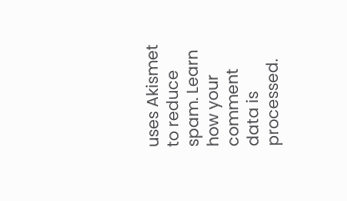uses Akismet to reduce spam. Learn how your comment data is processed.